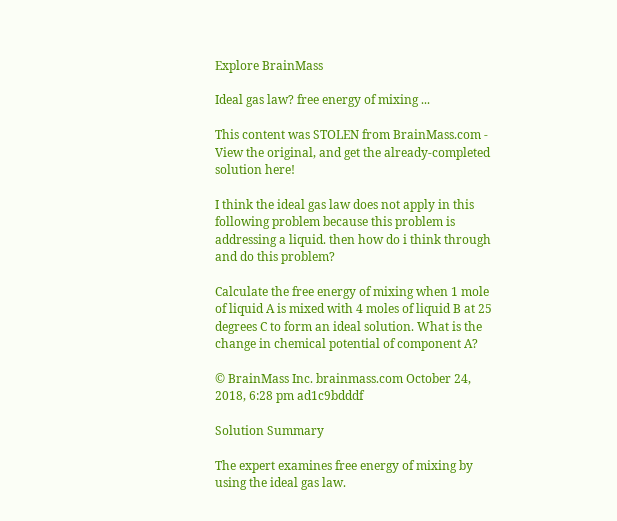Explore BrainMass

Ideal gas law? free energy of mixing ...

This content was STOLEN from BrainMass.com - View the original, and get the already-completed solution here!

I think the ideal gas law does not apply in this following problem because this problem is addressing a liquid. then how do i think through and do this problem?

Calculate the free energy of mixing when 1 mole of liquid A is mixed with 4 moles of liquid B at 25 degrees C to form an ideal solution. What is the change in chemical potential of component A?

© BrainMass Inc. brainmass.com October 24, 2018, 6:28 pm ad1c9bdddf

Solution Summary

The expert examines free energy of mixing by using the ideal gas law.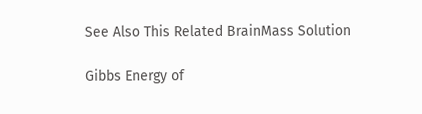See Also This Related BrainMass Solution

Gibbs Energy of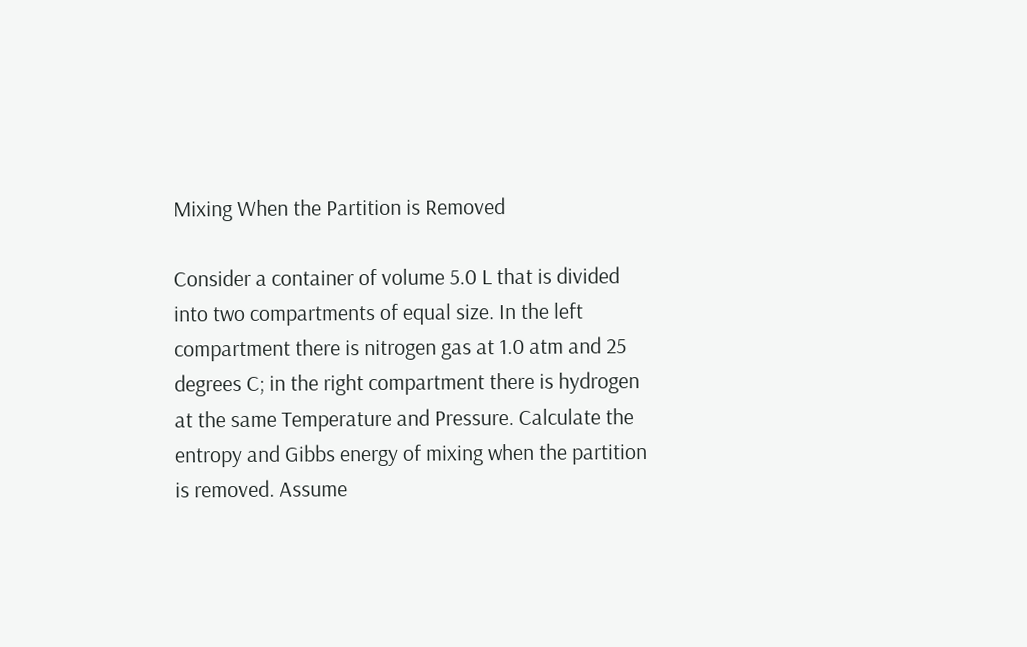Mixing When the Partition is Removed

Consider a container of volume 5.0 L that is divided into two compartments of equal size. In the left compartment there is nitrogen gas at 1.0 atm and 25 degrees C; in the right compartment there is hydrogen at the same Temperature and Pressure. Calculate the entropy and Gibbs energy of mixing when the partition is removed. Assume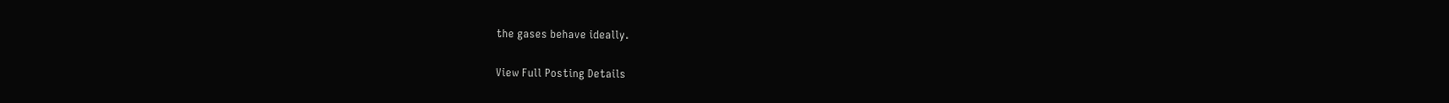the gases behave ideally.

View Full Posting Details